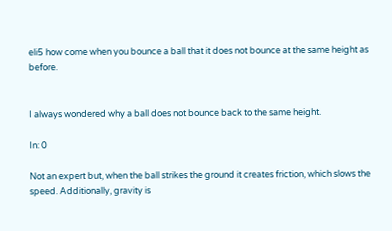eli5 how come when you bounce a ball that it does not bounce at the same height as before.


I always wondered why a ball does not bounce back to the same height.

In: 0

Not an expert but, when the ball strikes the ground it creates friction, which slows the speed. Additionally, gravity is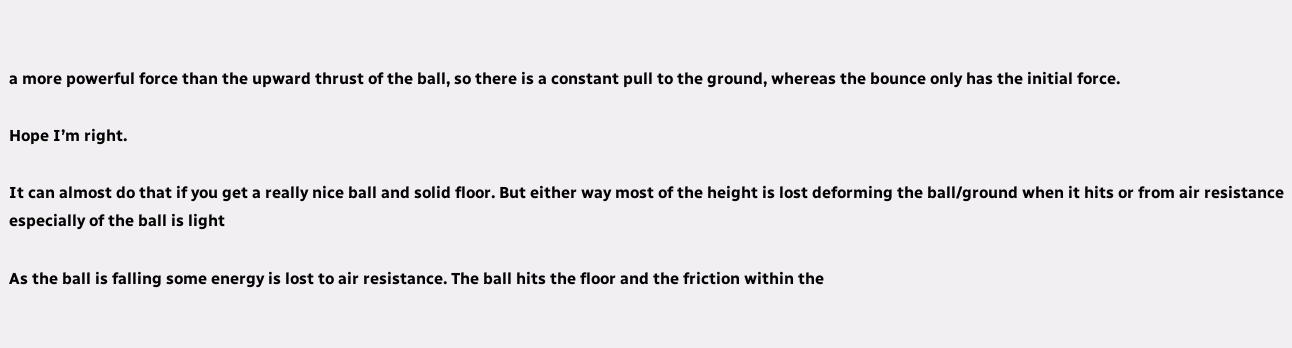a more powerful force than the upward thrust of the ball, so there is a constant pull to the ground, whereas the bounce only has the initial force.

Hope I’m right.

It can almost do that if you get a really nice ball and solid floor. But either way most of the height is lost deforming the ball/ground when it hits or from air resistance especially of the ball is light

As the ball is falling some energy is lost to air resistance. The ball hits the floor and the friction within the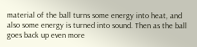material of the ball turns some energy into heat, and also some energy is turned into sound. Then as the ball goes back up even more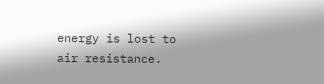energy is lost to air resistance.